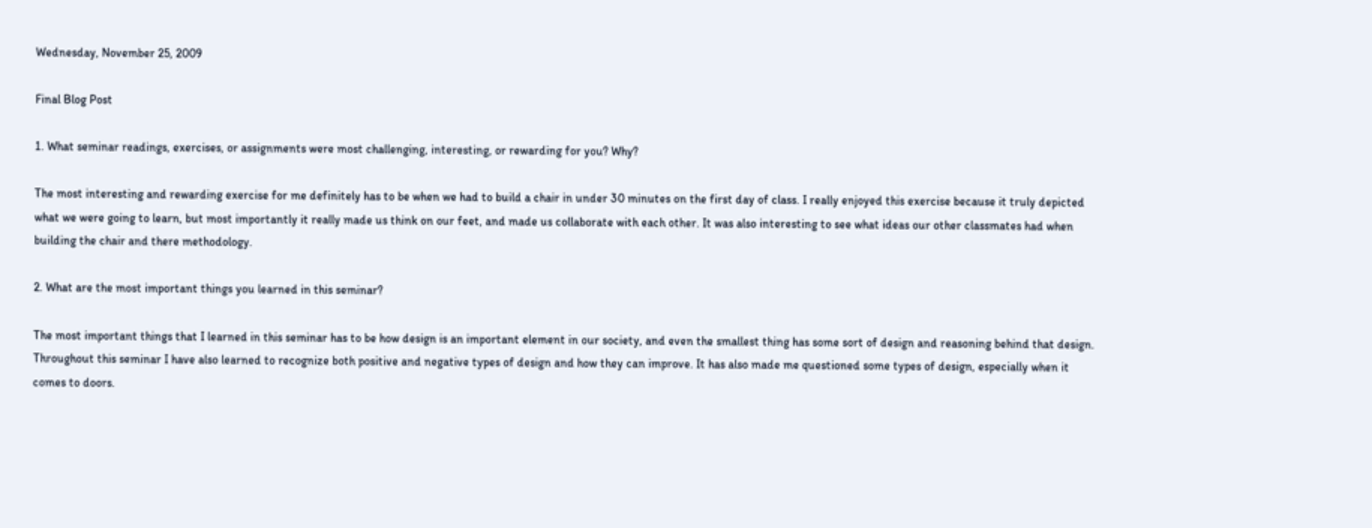Wednesday, November 25, 2009

Final Blog Post

1. What seminar readings, exercises, or assignments were most challenging, interesting, or rewarding for you? Why?

The most interesting and rewarding exercise for me definitely has to be when we had to build a chair in under 30 minutes on the first day of class. I really enjoyed this exercise because it truly depicted what we were going to learn, but most importantly it really made us think on our feet, and made us collaborate with each other. It was also interesting to see what ideas our other classmates had when building the chair and there methodology.

2. What are the most important things you learned in this seminar?

The most important things that I learned in this seminar has to be how design is an important element in our society, and even the smallest thing has some sort of design and reasoning behind that design. Throughout this seminar I have also learned to recognize both positive and negative types of design and how they can improve. It has also made me questioned some types of design, especially when it comes to doors.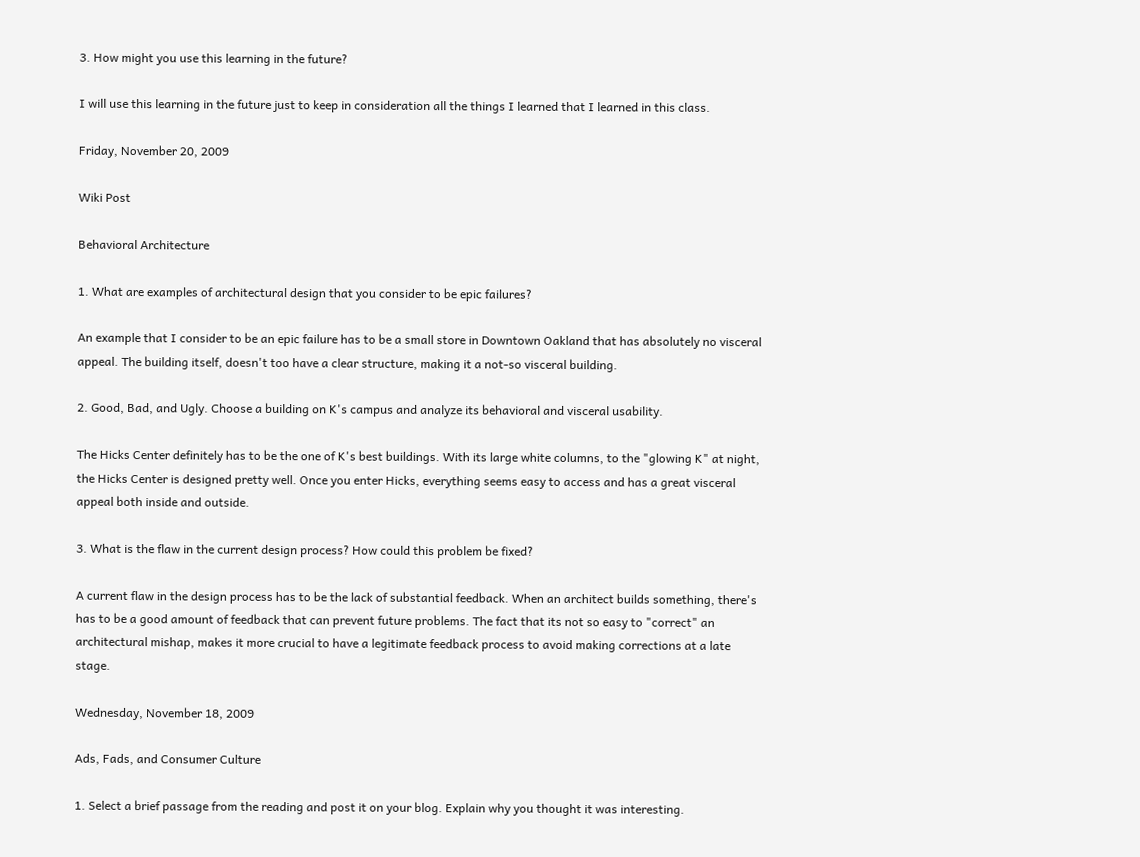3. How might you use this learning in the future?

I will use this learning in the future just to keep in consideration all the things I learned that I learned in this class.

Friday, November 20, 2009

Wiki Post

Behavioral Architecture

1. What are examples of architectural design that you consider to be epic failures?

An example that I consider to be an epic failure has to be a small store in Downtown Oakland that has absolutely no visceral appeal. The building itself, doesn't too have a clear structure, making it a not-so visceral building.

2. Good, Bad, and Ugly. Choose a building on K's campus and analyze its behavioral and visceral usability.

The Hicks Center definitely has to be the one of K's best buildings. With its large white columns, to the "glowing K" at night, the Hicks Center is designed pretty well. Once you enter Hicks, everything seems easy to access and has a great visceral appeal both inside and outside.

3. What is the flaw in the current design process? How could this problem be fixed?

A current flaw in the design process has to be the lack of substantial feedback. When an architect builds something, there's has to be a good amount of feedback that can prevent future problems. The fact that its not so easy to "correct" an architectural mishap, makes it more crucial to have a legitimate feedback process to avoid making corrections at a late stage.

Wednesday, November 18, 2009

Ads, Fads, and Consumer Culture

1. Select a brief passage from the reading and post it on your blog. Explain why you thought it was interesting.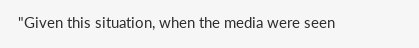"Given this situation, when the media were seen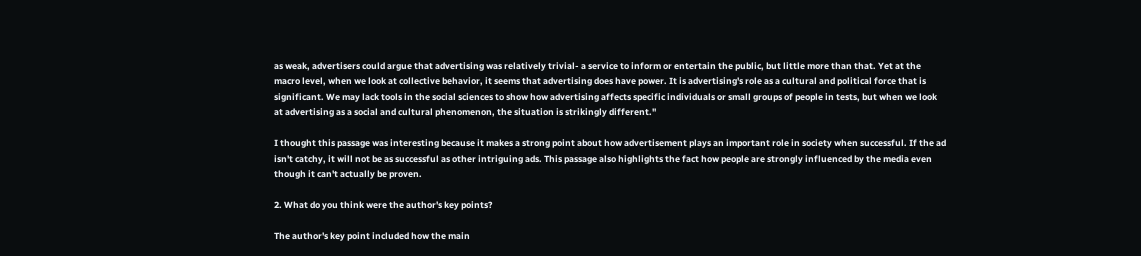as weak, advertisers could argue that advertising was relatively trivial- a service to inform or entertain the public, but little more than that. Yet at the macro level, when we look at collective behavior, it seems that advertising does have power. It is advertising's role as a cultural and political force that is significant. We may lack tools in the social sciences to show how advertising affects specific individuals or small groups of people in tests, but when we look at advertising as a social and cultural phenomenon, the situation is strikingly different."

I thought this passage was interesting because it makes a strong point about how advertisement plays an important role in society when successful. If the ad isn't catchy, it will not be as successful as other intriguing ads. This passage also highlights the fact how people are strongly influenced by the media even though it can't actually be proven.

2. What do you think were the author's key points?

The author's key point included how the main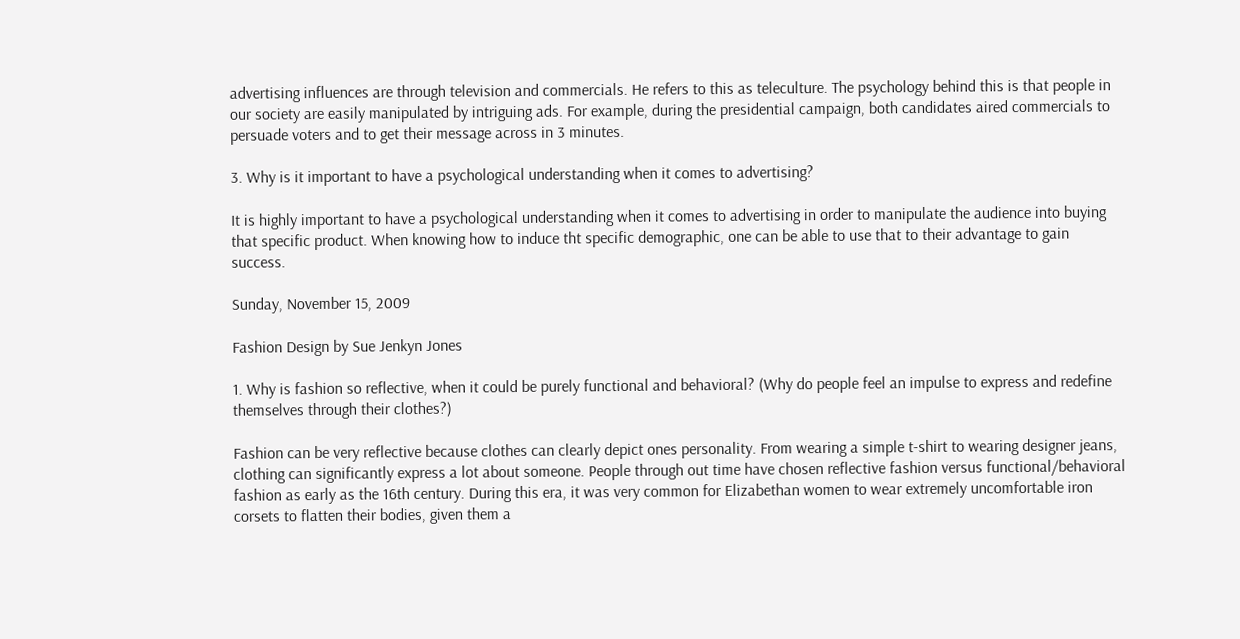advertising influences are through television and commercials. He refers to this as teleculture. The psychology behind this is that people in our society are easily manipulated by intriguing ads. For example, during the presidential campaign, both candidates aired commercials to persuade voters and to get their message across in 3 minutes.

3. Why is it important to have a psychological understanding when it comes to advertising?

It is highly important to have a psychological understanding when it comes to advertising in order to manipulate the audience into buying that specific product. When knowing how to induce tht specific demographic, one can be able to use that to their advantage to gain success.

Sunday, November 15, 2009

Fashion Design by Sue Jenkyn Jones

1. Why is fashion so reflective, when it could be purely functional and behavioral? (Why do people feel an impulse to express and redefine themselves through their clothes?)

Fashion can be very reflective because clothes can clearly depict ones personality. From wearing a simple t-shirt to wearing designer jeans, clothing can significantly express a lot about someone. People through out time have chosen reflective fashion versus functional/behavioral fashion as early as the 16th century. During this era, it was very common for Elizabethan women to wear extremely uncomfortable iron corsets to flatten their bodies, given them a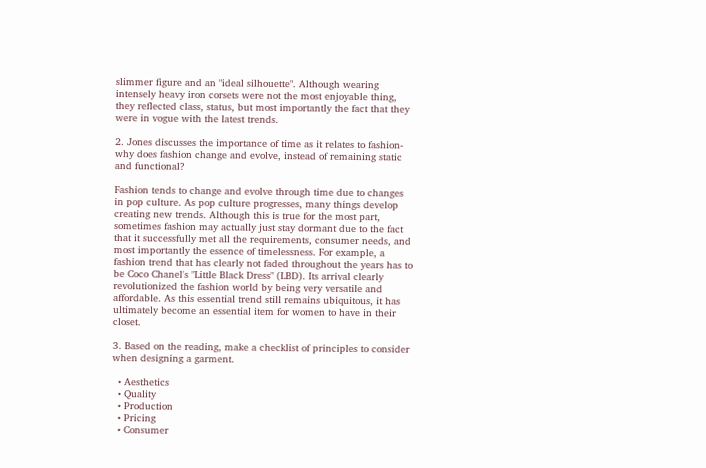slimmer figure and an "ideal silhouette". Although wearing intensely heavy iron corsets were not the most enjoyable thing, they reflected class, status, but most importantly the fact that they were in vogue with the latest trends.

2. Jones discusses the importance of time as it relates to fashion- why does fashion change and evolve, instead of remaining static and functional?

Fashion tends to change and evolve through time due to changes in pop culture. As pop culture progresses, many things develop creating new trends. Although this is true for the most part, sometimes fashion may actually just stay dormant due to the fact that it successfully met all the requirements, consumer needs, and most importantly the essence of timelessness. For example, a fashion trend that has clearly not faded throughout the years has to be Coco Chanel's "Little Black Dress" (LBD). Its arrival clearly revolutionized the fashion world by being very versatile and affordable. As this essential trend still remains ubiquitous, it has ultimately become an essential item for women to have in their closet.

3. Based on the reading, make a checklist of principles to consider when designing a garment.

  • Aesthetics
  • Quality
  • Production
  • Pricing
  • Consumer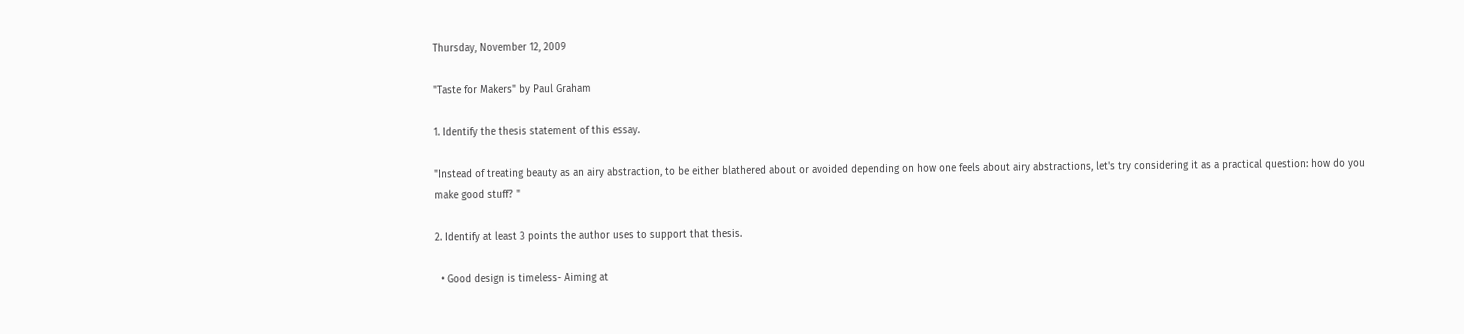Thursday, November 12, 2009

"Taste for Makers" by Paul Graham

1. Identify the thesis statement of this essay.

"Instead of treating beauty as an airy abstraction, to be either blathered about or avoided depending on how one feels about airy abstractions, let's try considering it as a practical question: how do you make good stuff? "

2. Identify at least 3 points the author uses to support that thesis.

  • Good design is timeless- Aiming at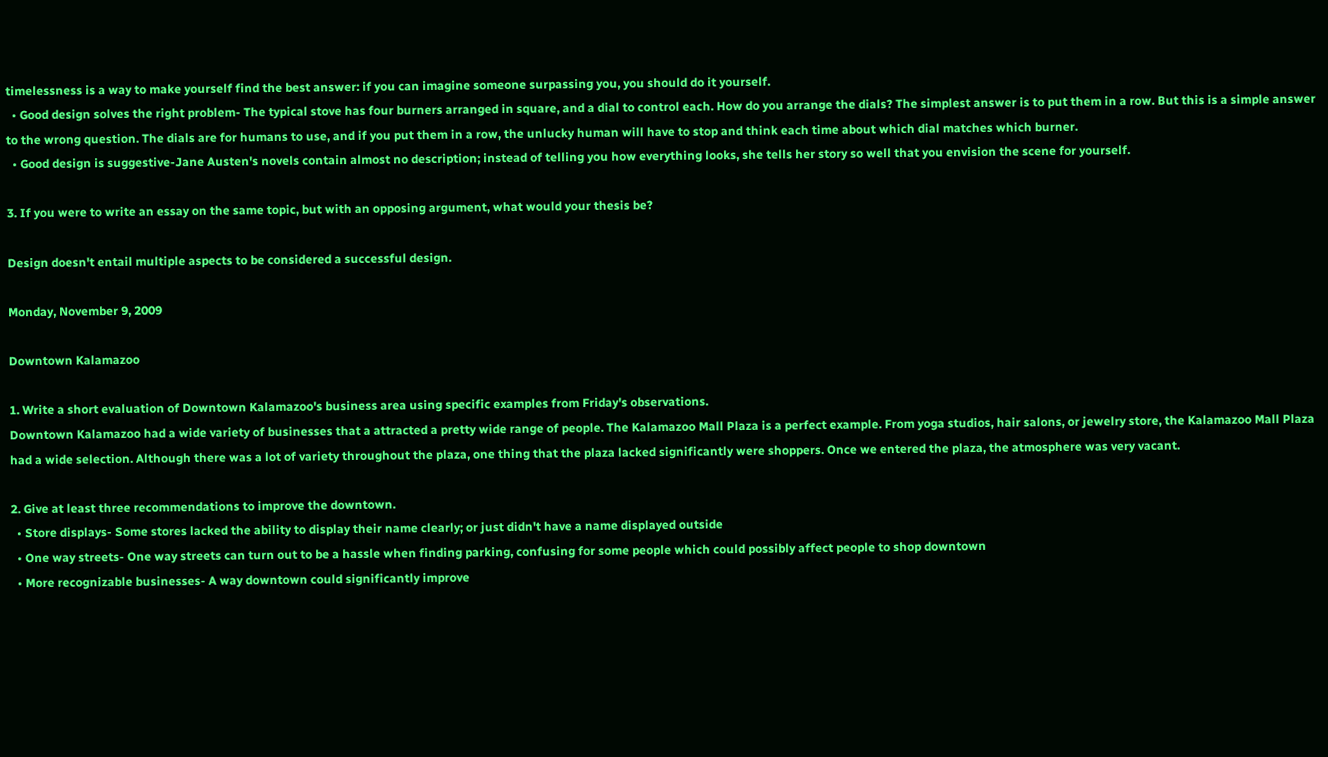timelessness is a way to make yourself find the best answer: if you can imagine someone surpassing you, you should do it yourself.
  • Good design solves the right problem- The typical stove has four burners arranged in square, and a dial to control each. How do you arrange the dials? The simplest answer is to put them in a row. But this is a simple answer to the wrong question. The dials are for humans to use, and if you put them in a row, the unlucky human will have to stop and think each time about which dial matches which burner.
  • Good design is suggestive-Jane Austen's novels contain almost no description; instead of telling you how everything looks, she tells her story so well that you envision the scene for yourself.

3. If you were to write an essay on the same topic, but with an opposing argument, what would your thesis be?

Design doesn't entail multiple aspects to be considered a successful design.

Monday, November 9, 2009

Downtown Kalamazoo

1. Write a short evaluation of Downtown Kalamazoo's business area using specific examples from Friday's observations.
Downtown Kalamazoo had a wide variety of businesses that a attracted a pretty wide range of people. The Kalamazoo Mall Plaza is a perfect example. From yoga studios, hair salons, or jewelry store, the Kalamazoo Mall Plaza had a wide selection. Although there was a lot of variety throughout the plaza, one thing that the plaza lacked significantly were shoppers. Once we entered the plaza, the atmosphere was very vacant.

2. Give at least three recommendations to improve the downtown.
  • Store displays- Some stores lacked the ability to display their name clearly; or just didn't have a name displayed outside
  • One way streets- One way streets can turn out to be a hassle when finding parking, confusing for some people which could possibly affect people to shop downtown
  • More recognizable businesses- A way downtown could significantly improve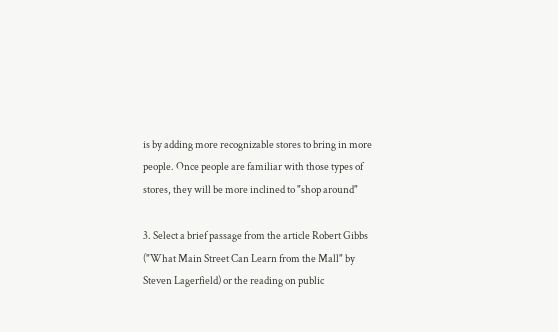is by adding more recognizable stores to bring in more people. Once people are familiar with those types of stores, they will be more inclined to "shop around"

3. Select a brief passage from the article Robert Gibbs ("What Main Street Can Learn from the Mall" by Steven Lagerfield) or the reading on public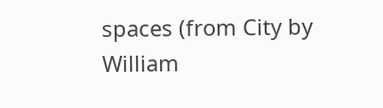spaces (from City by William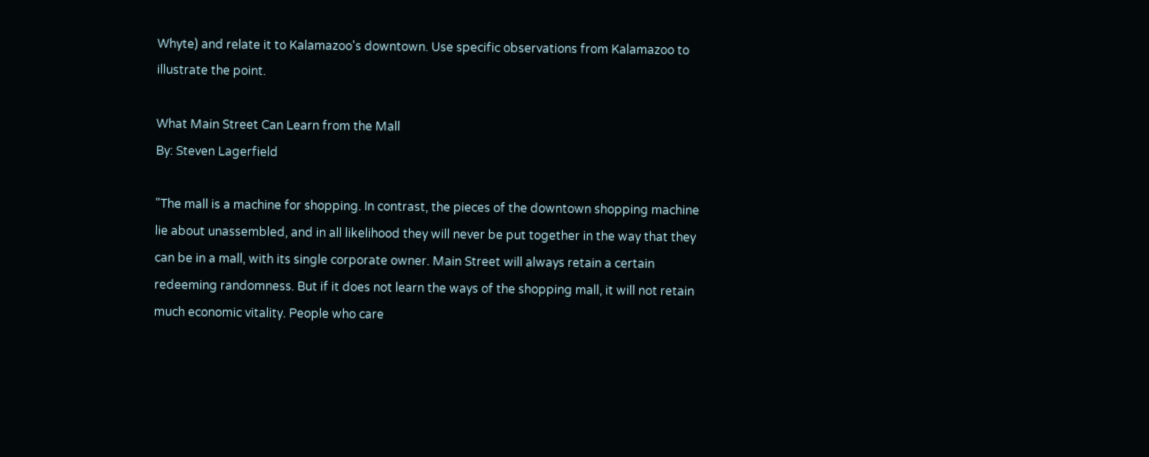Whyte) and relate it to Kalamazoo's downtown. Use specific observations from Kalamazoo to illustrate the point.

What Main Street Can Learn from the Mall
By: Steven Lagerfield

"The mall is a machine for shopping. In contrast, the pieces of the downtown shopping machine lie about unassembled, and in all likelihood they will never be put together in the way that they can be in a mall, with its single corporate owner. Main Street will always retain a certain redeeming randomness. But if it does not learn the ways of the shopping mall, it will not retain much economic vitality. People who care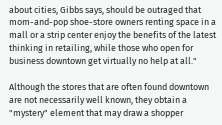about cities, Gibbs says, should be outraged that mom-and-pop shoe-store owners renting space in a mall or a strip center enjoy the benefits of the latest thinking in retailing, while those who open for business downtown get virtually no help at all."

Although the stores that are often found downtown are not necessarily well known, they obtain a "mystery" element that may draw a shopper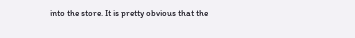into the store. It is pretty obvious that the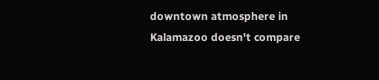downtown atmosphere in Kalamazoo doesn't compare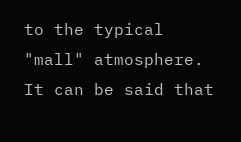to the typical "mall" atmosphere. It can be said that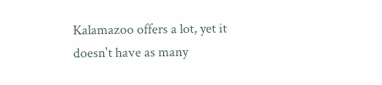Kalamazoo offers a lot, yet it doesn't have as many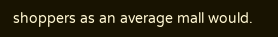shoppers as an average mall would.